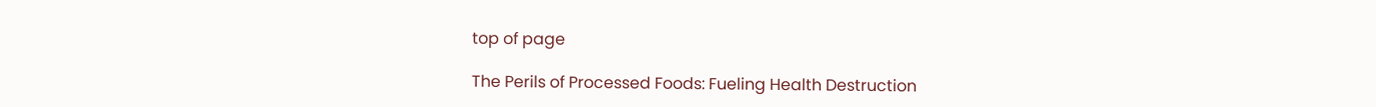top of page

The Perils of Processed Foods: Fueling Health Destruction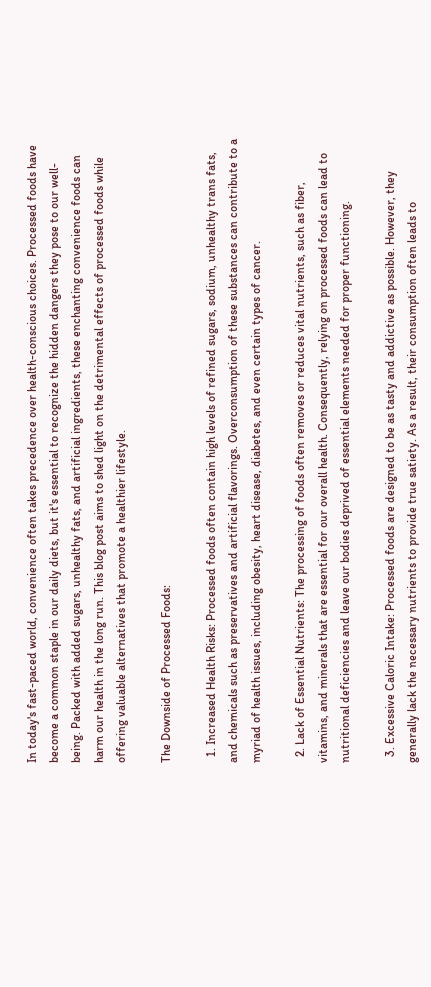In today's fast-paced world, convenience often takes precedence over health-conscious choices. Processed foods have become a common staple in our daily diets, but it's essential to recognize the hidden dangers they pose to our well-being. Packed with added sugars, unhealthy fats, and artificial ingredients, these enchanting convenience foods can harm our health in the long run. This blog post aims to shed light on the detrimental effects of processed foods while offering valuable alternatives that promote a healthier lifestyle.

The Downside of Processed Foods:

  1. Increased Health Risks: Processed foods often contain high levels of refined sugars, sodium, unhealthy trans fats, and chemicals such as preservatives and artificial flavorings. Overconsumption of these substances can contribute to a myriad of health issues, including obesity, heart disease, diabetes, and even certain types of cancer.

  2. Lack of Essential Nutrients: The processing of foods often removes or reduces vital nutrients, such as fiber, vitamins, and minerals that are essential for our overall health. Consequently, relying on processed foods can lead to nutritional deficiencies and leave our bodies deprived of essential elements needed for proper functioning.

  3. Excessive Caloric Intake: Processed foods are designed to be as tasty and addictive as possible. However, they generally lack the necessary nutrients to provide true satiety. As a result, their consumption often leads to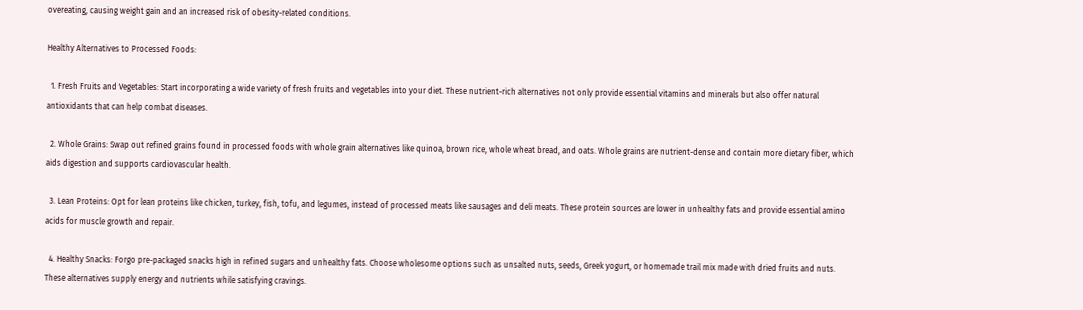overeating, causing weight gain and an increased risk of obesity-related conditions.

Healthy Alternatives to Processed Foods:

  1. Fresh Fruits and Vegetables: Start incorporating a wide variety of fresh fruits and vegetables into your diet. These nutrient-rich alternatives not only provide essential vitamins and minerals but also offer natural antioxidants that can help combat diseases.

  2. Whole Grains: Swap out refined grains found in processed foods with whole grain alternatives like quinoa, brown rice, whole wheat bread, and oats. Whole grains are nutrient-dense and contain more dietary fiber, which aids digestion and supports cardiovascular health.

  3. Lean Proteins: Opt for lean proteins like chicken, turkey, fish, tofu, and legumes, instead of processed meats like sausages and deli meats. These protein sources are lower in unhealthy fats and provide essential amino acids for muscle growth and repair.

  4. Healthy Snacks: Forgo pre-packaged snacks high in refined sugars and unhealthy fats. Choose wholesome options such as unsalted nuts, seeds, Greek yogurt, or homemade trail mix made with dried fruits and nuts. These alternatives supply energy and nutrients while satisfying cravings.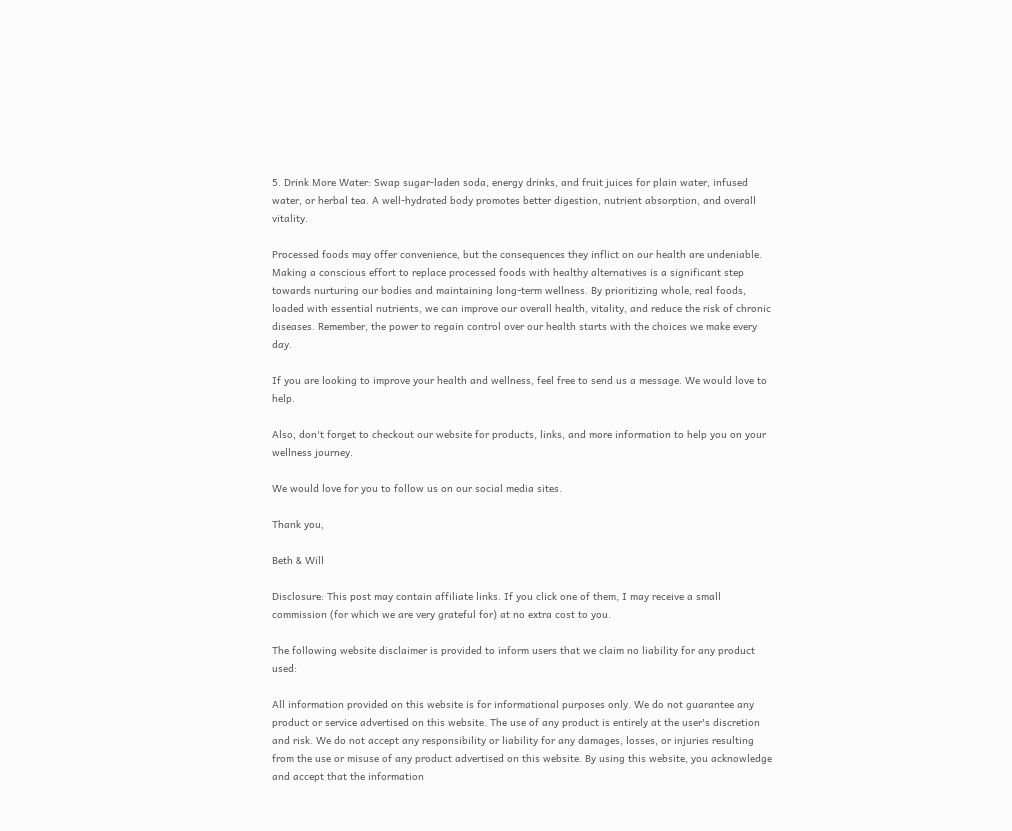5. Drink More Water: Swap sugar-laden soda, energy drinks, and fruit juices for plain water, infused water, or herbal tea. A well-hydrated body promotes better digestion, nutrient absorption, and overall vitality.

Processed foods may offer convenience, but the consequences they inflict on our health are undeniable. Making a conscious effort to replace processed foods with healthy alternatives is a significant step towards nurturing our bodies and maintaining long-term wellness. By prioritizing whole, real foods, loaded with essential nutrients, we can improve our overall health, vitality, and reduce the risk of chronic diseases. Remember, the power to regain control over our health starts with the choices we make every day.

If you are looking to improve your health and wellness, feel free to send us a message. We would love to help.

Also, don't forget to checkout our website for products, links, and more information to help you on your wellness journey.

We would love for you to follow us on our social media sites.

Thank you,

Beth & Will

Disclosure: This post may contain affiliate links. If you click one of them, I may receive a small commission (for which we are very grateful for) at no extra cost to you.

The following website disclaimer is provided to inform users that we claim no liability for any product used:

All information provided on this website is for informational purposes only. We do not guarantee any product or service advertised on this website. The use of any product is entirely at the user's discretion and risk. We do not accept any responsibility or liability for any damages, losses, or injuries resulting from the use or misuse of any product advertised on this website. By using this website, you acknowledge and accept that the information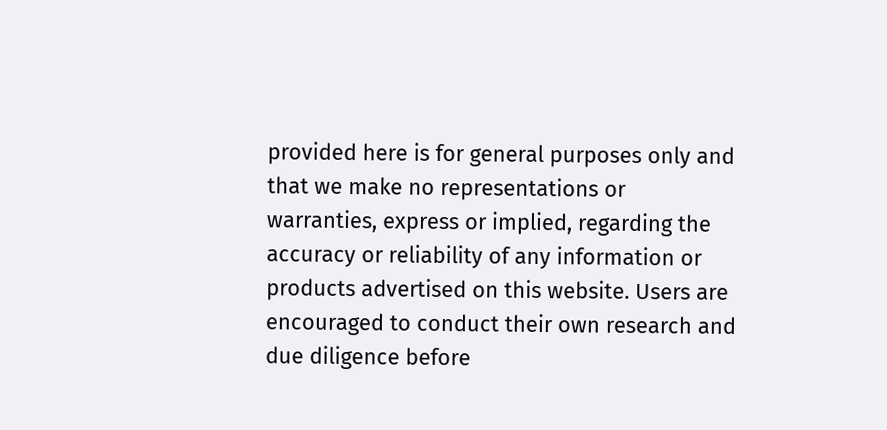provided here is for general purposes only and that we make no representations or warranties, express or implied, regarding the accuracy or reliability of any information or products advertised on this website. Users are encouraged to conduct their own research and due diligence before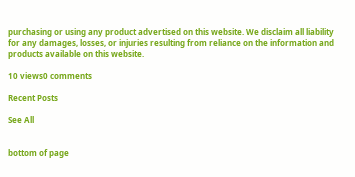purchasing or using any product advertised on this website. We disclaim all liability for any damages, losses, or injuries resulting from reliance on the information and products available on this website.

10 views0 comments

Recent Posts

See All


bottom of page